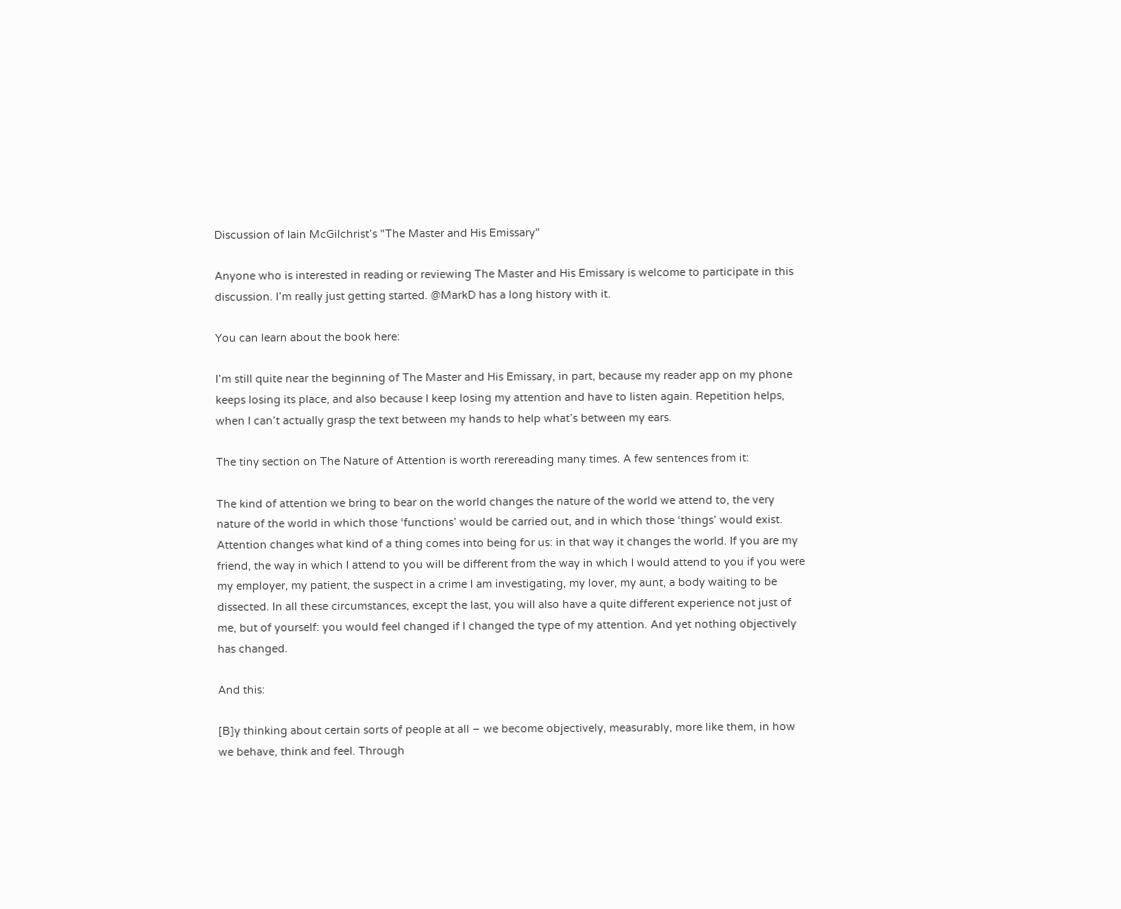Discussion of Iain McGilchrist’s "The Master and His Emissary"

Anyone who is interested in reading or reviewing The Master and His Emissary is welcome to participate in this discussion. I’m really just getting started. @MarkD has a long history with it.

You can learn about the book here:

I’m still quite near the beginning of The Master and His Emissary, in part, because my reader app on my phone keeps losing its place, and also because I keep losing my attention and have to listen again. Repetition helps, when I can’t actually grasp the text between my hands to help what’s between my ears.

The tiny section on The Nature of Attention is worth rerereading many times. A few sentences from it:

The kind of attention we bring to bear on the world changes the nature of the world we attend to, the very nature of the world in which those ‘functions’ would be carried out, and in which those ‘things’ would exist. Attention changes what kind of a thing comes into being for us: in that way it changes the world. If you are my friend, the way in which I attend to you will be different from the way in which I would attend to you if you were my employer, my patient, the suspect in a crime I am investigating, my lover, my aunt, a body waiting to be dissected. In all these circumstances, except the last, you will also have a quite different experience not just of me, but of yourself: you would feel changed if I changed the type of my attention. And yet nothing objectively has changed.

And this:

[B]y thinking about certain sorts of people at all – we become objectively, measurably, more like them, in how we behave, think and feel. Through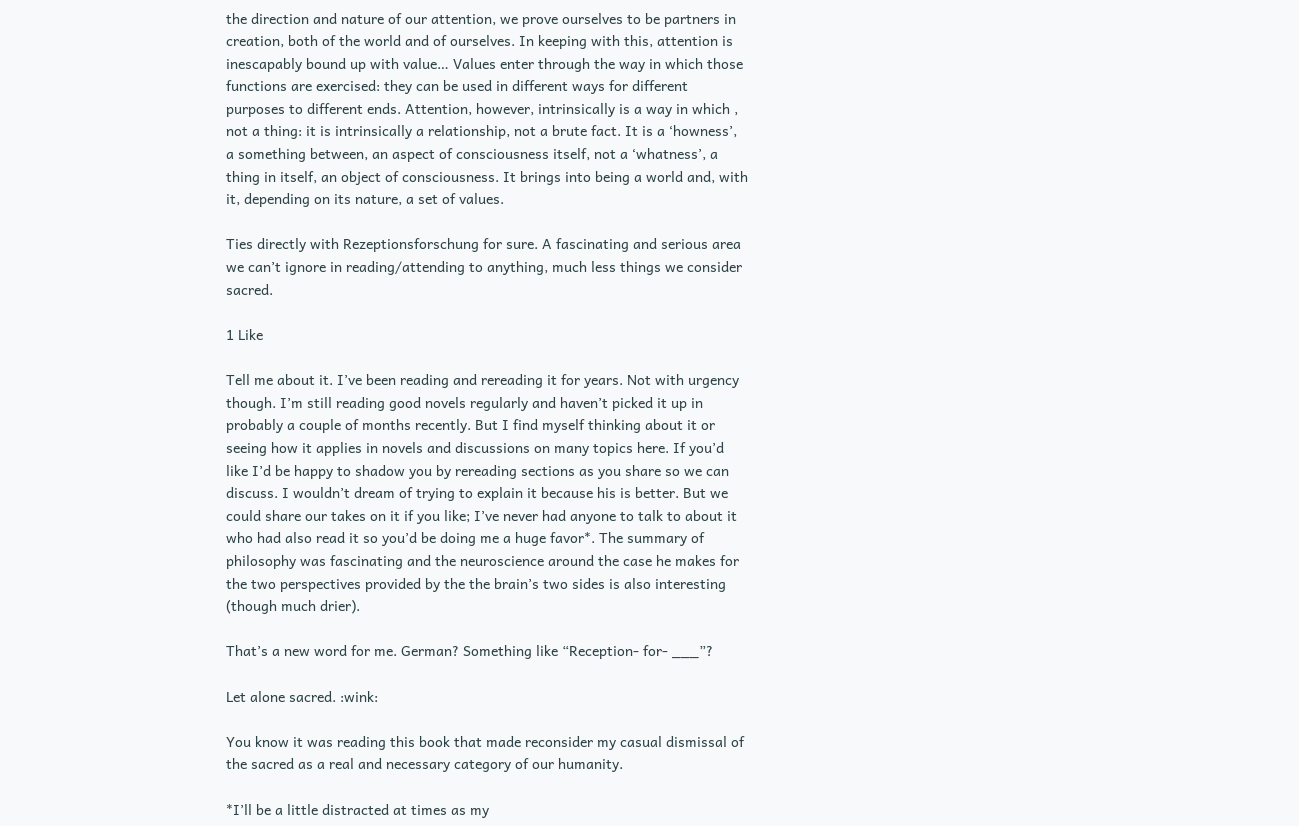the direction and nature of our attention, we prove ourselves to be partners in creation, both of the world and of ourselves. In keeping with this, attention is inescapably bound up with value… Values enter through the way in which those functions are exercised: they can be used in different ways for different purposes to different ends. Attention, however, intrinsically is a way in which , not a thing: it is intrinsically a relationship, not a brute fact. It is a ‘howness’, a something between, an aspect of consciousness itself, not a ‘whatness’, a thing in itself, an object of consciousness. It brings into being a world and, with it, depending on its nature, a set of values.

Ties directly with Rezeptionsforschung for sure. A fascinating and serious area we can’t ignore in reading/attending to anything, much less things we consider sacred.

1 Like

Tell me about it. I’ve been reading and rereading it for years. Not with urgency though. I’m still reading good novels regularly and haven’t picked it up in probably a couple of months recently. But I find myself thinking about it or seeing how it applies in novels and discussions on many topics here. If you’d like I’d be happy to shadow you by rereading sections as you share so we can discuss. I wouldn’t dream of trying to explain it because his is better. But we could share our takes on it if you like; I’ve never had anyone to talk to about it who had also read it so you’d be doing me a huge favor*. The summary of philosophy was fascinating and the neuroscience around the case he makes for the two perspectives provided by the the brain’s two sides is also interesting (though much drier).

That’s a new word for me. German? Something like “Reception- for- ___”?

Let alone sacred. :wink:

You know it was reading this book that made reconsider my casual dismissal of the sacred as a real and necessary category of our humanity.

*I’ll be a little distracted at times as my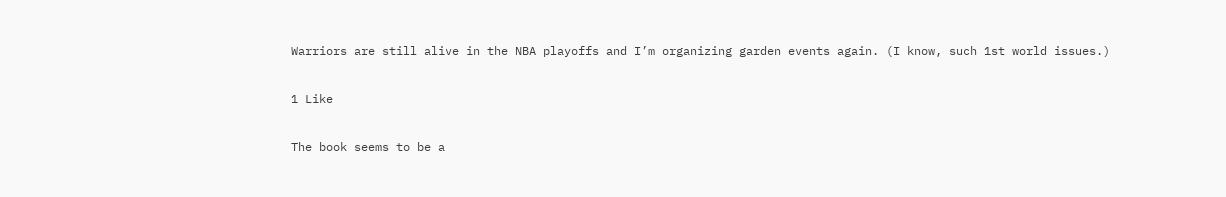Warriors are still alive in the NBA playoffs and I’m organizing garden events again. (I know, such 1st world issues.)

1 Like

The book seems to be a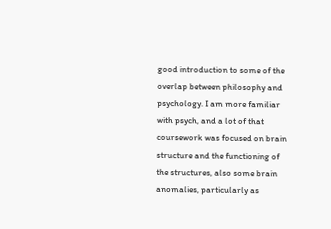good introduction to some of the overlap between philosophy and psychology. I am more familiar with psych, and a lot of that coursework was focused on brain structure and the functioning of the structures, also some brain anomalies, particularly as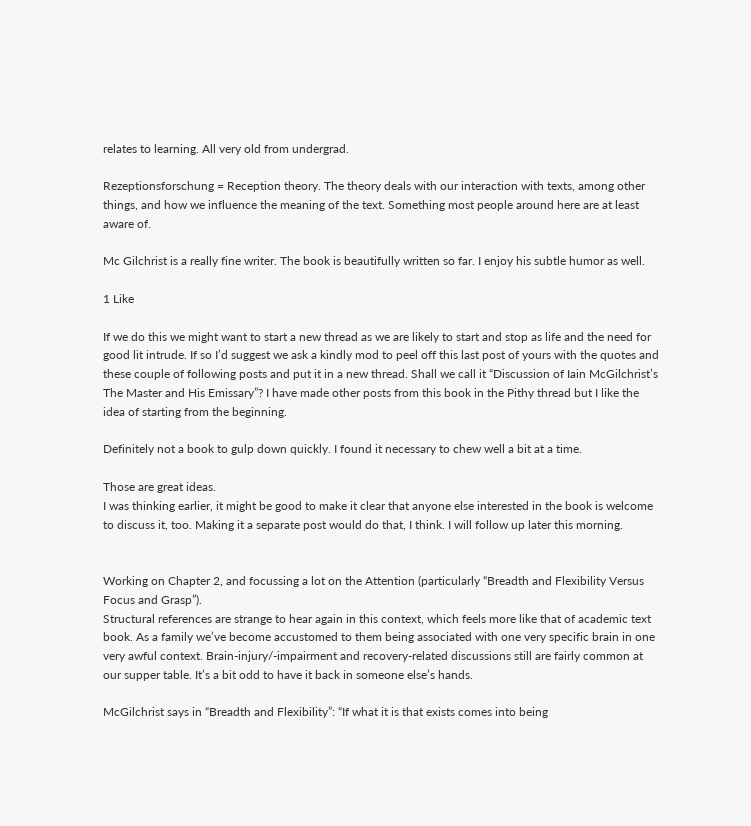relates to learning. All very old from undergrad.

Rezeptionsforschung = Reception theory. The theory deals with our interaction with texts, among other things, and how we influence the meaning of the text. Something most people around here are at least aware of.

Mc Gilchrist is a really fine writer. The book is beautifully written so far. I enjoy his subtle humor as well.

1 Like

If we do this we might want to start a new thread as we are likely to start and stop as life and the need for good lit intrude. If so I’d suggest we ask a kindly mod to peel off this last post of yours with the quotes and these couple of following posts and put it in a new thread. Shall we call it “Discussion of Iain McGilchrist’s The Master and His Emissary”? I have made other posts from this book in the Pithy thread but I like the idea of starting from the beginning.

Definitely not a book to gulp down quickly. I found it necessary to chew well a bit at a time.

Those are great ideas.
I was thinking earlier, it might be good to make it clear that anyone else interested in the book is welcome to discuss it, too. Making it a separate post would do that, I think. I will follow up later this morning.


Working on Chapter 2, and focussing a lot on the Attention (particularly “Breadth and Flexibility Versus Focus and Grasp”).
Structural references are strange to hear again in this context, which feels more like that of academic text book. As a family we’ve become accustomed to them being associated with one very specific brain in one very awful context. Brain-injury/-impairment and recovery-related discussions still are fairly common at our supper table. It’s a bit odd to have it back in someone else’s hands.

McGilchrist says in “Breadth and Flexibility”: “If what it is that exists comes into being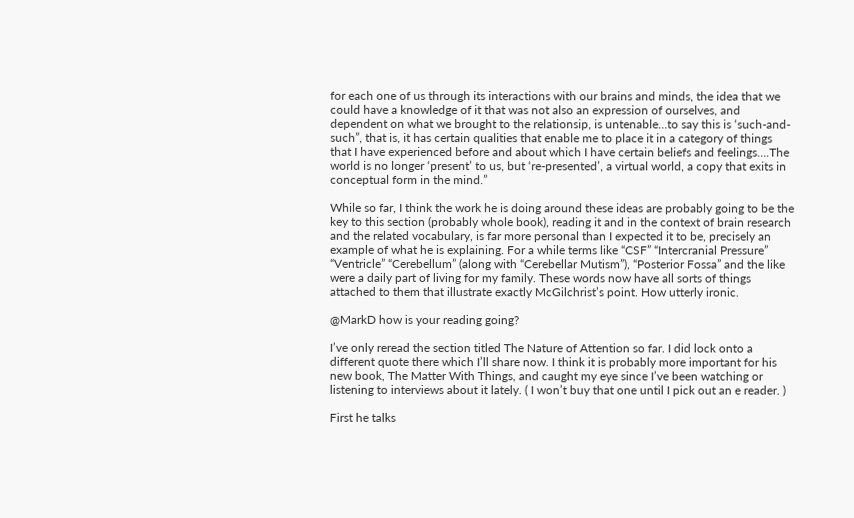for each one of us through its interactions with our brains and minds, the idea that we could have a knowledge of it that was not also an expression of ourselves, and dependent on what we brought to the relationsip, is untenable…to say this is ‘such-and-such”, that is, it has certain qualities that enable me to place it in a category of things that I have experienced before and about which I have certain beliefs and feelings….The world is no longer ‘present’ to us, but ‘re-presented’, a virtual world, a copy that exits in conceptual form in the mind.”

While so far, I think the work he is doing around these ideas are probably going to be the key to this section (probably whole book), reading it and in the context of brain research and the related vocabulary, is far more personal than I expected it to be, precisely an example of what he is explaining. For a while terms like “CSF” “Intercranial Pressure” “Ventricle” “Cerebellum” (along with “Cerebellar Mutism”), “Posterior Fossa” and the like were a daily part of living for my family. These words now have all sorts of things attached to them that illustrate exactly McGilchrist’s point. How utterly ironic.

@MarkD how is your reading going?

I’ve only reread the section titled The Nature of Attention so far. I did lock onto a different quote there which I’ll share now. I think it is probably more important for his new book, The Matter With Things, and caught my eye since I’ve been watching or listening to interviews about it lately. ( I won’t buy that one until I pick out an e reader. )

First he talks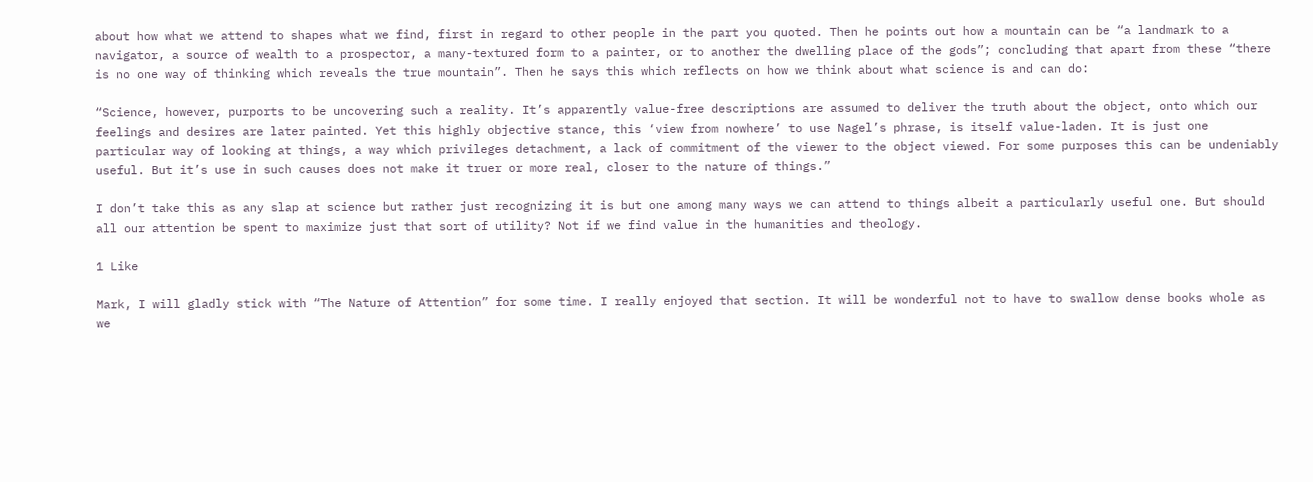about how what we attend to shapes what we find, first in regard to other people in the part you quoted. Then he points out how a mountain can be “a landmark to a navigator, a source of wealth to a prospector, a many-textured form to a painter, or to another the dwelling place of the gods”; concluding that apart from these “there is no one way of thinking which reveals the true mountain”. Then he says this which reflects on how we think about what science is and can do:

“Science, however, purports to be uncovering such a reality. It’s apparently value-free descriptions are assumed to deliver the truth about the object, onto which our feelings and desires are later painted. Yet this highly objective stance, this ‘view from nowhere’ to use Nagel’s phrase, is itself value-laden. It is just one particular way of looking at things, a way which privileges detachment, a lack of commitment of the viewer to the object viewed. For some purposes this can be undeniably useful. But it’s use in such causes does not make it truer or more real, closer to the nature of things.”

I don’t take this as any slap at science but rather just recognizing it is but one among many ways we can attend to things albeit a particularly useful one. But should all our attention be spent to maximize just that sort of utility? Not if we find value in the humanities and theology.

1 Like

Mark, I will gladly stick with “The Nature of Attention” for some time. I really enjoyed that section. It will be wonderful not to have to swallow dense books whole as we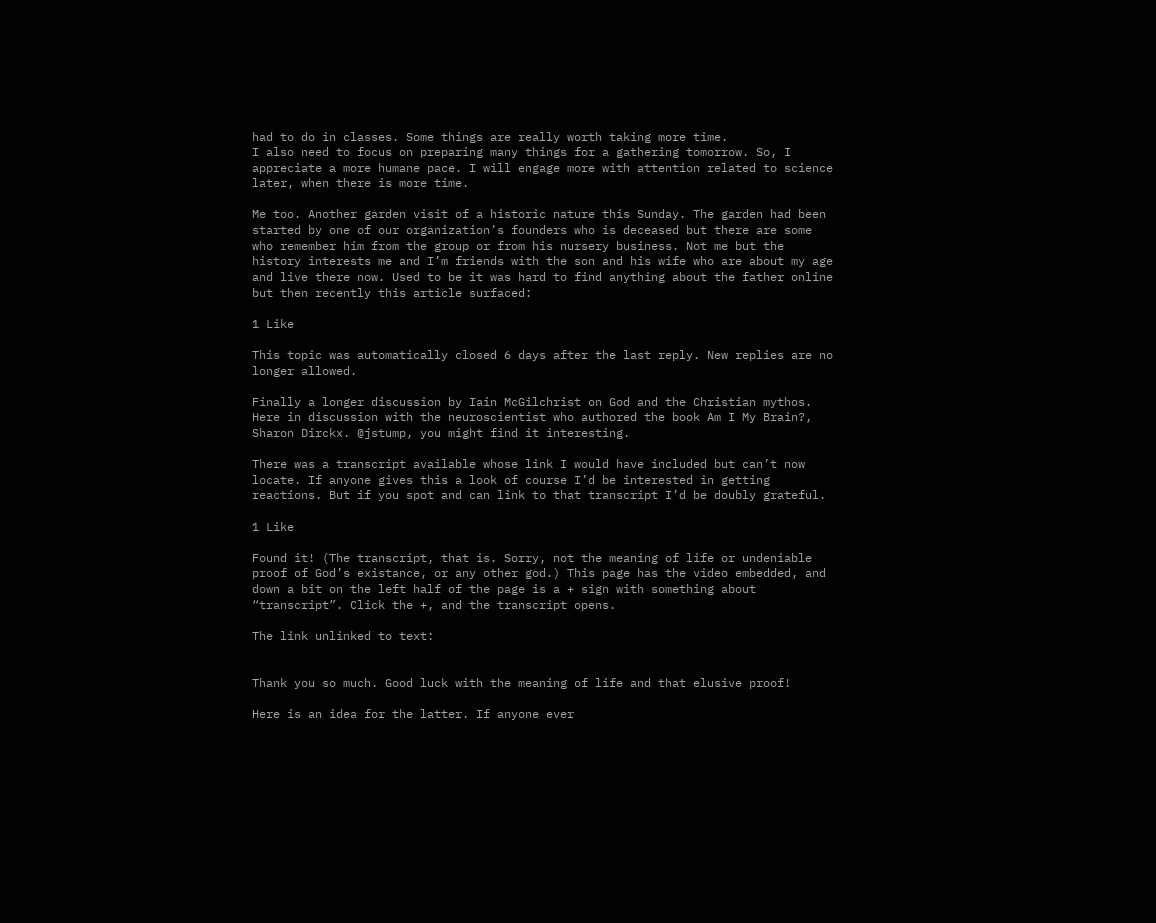had to do in classes. Some things are really worth taking more time.
I also need to focus on preparing many things for a gathering tomorrow. So, I appreciate a more humane pace. I will engage more with attention related to science later, when there is more time.

Me too. Another garden visit of a historic nature this Sunday. The garden had been started by one of our organization’s founders who is deceased but there are some who remember him from the group or from his nursery business. Not me but the history interests me and I’m friends with the son and his wife who are about my age and live there now. Used to be it was hard to find anything about the father online but then recently this article surfaced:

1 Like

This topic was automatically closed 6 days after the last reply. New replies are no longer allowed.

Finally a longer discussion by Iain McGilchrist on God and the Christian mythos. Here in discussion with the neuroscientist who authored the book Am I My Brain?, Sharon Dirckx. @jstump, you might find it interesting.

There was a transcript available whose link I would have included but can’t now locate. If anyone gives this a look of course I’d be interested in getting reactions. But if you spot and can link to that transcript I’d be doubly grateful.

1 Like

Found it! (The transcript, that is. Sorry, not the meaning of life or undeniable proof of God’s existance, or any other god.) This page has the video embedded, and down a bit on the left half of the page is a + sign with something about “transcript”. Click the +, and the transcript opens.

The link unlinked to text:


Thank you so much. Good luck with the meaning of life and that elusive proof!

Here is an idea for the latter. If anyone ever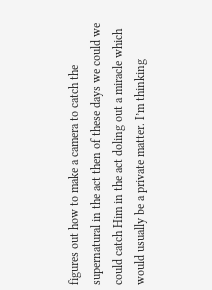figures out how to make a camera to catch the supernatural in the act then of these days we could we could catch Him in the act doling out a miracle which would usually be a private matter. I’m thinking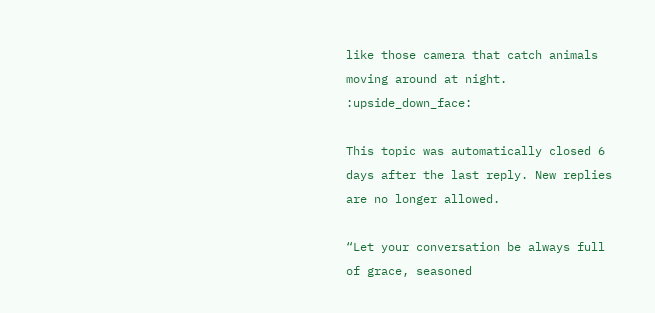like those camera that catch animals moving around at night. :upside_down_face:

This topic was automatically closed 6 days after the last reply. New replies are no longer allowed.

“Let your conversation be always full of grace, seasoned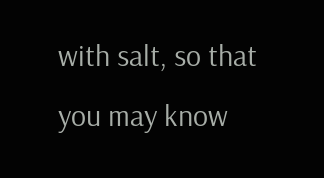with salt, so that you may know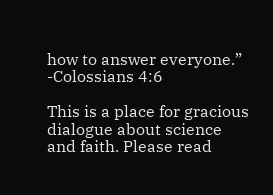how to answer everyone.” -Colossians 4:6

This is a place for gracious dialogue about science and faith. Please read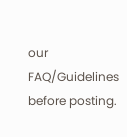our FAQ/Guidelines before posting.